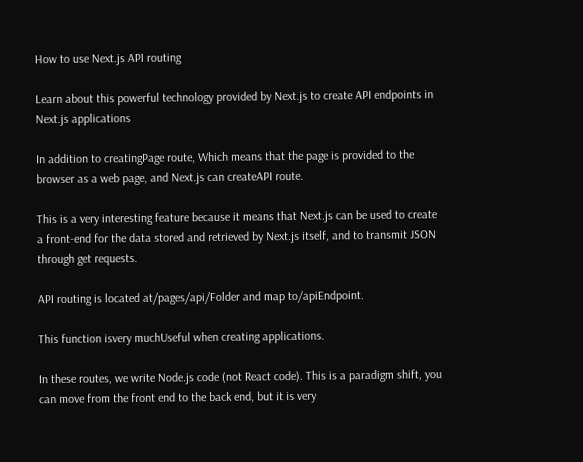How to use Next.js API routing

Learn about this powerful technology provided by Next.js to create API endpoints in Next.js applications

In addition to creatingPage route, Which means that the page is provided to the browser as a web page, and Next.js can createAPI route.

This is a very interesting feature because it means that Next.js can be used to create a front-end for the data stored and retrieved by Next.js itself, and to transmit JSON through get requests.

API routing is located at/pages/api/Folder and map to/apiEndpoint.

This function isvery muchUseful when creating applications.

In these routes, we write Node.js code (not React code). This is a paradigm shift, you can move from the front end to the back end, but it is very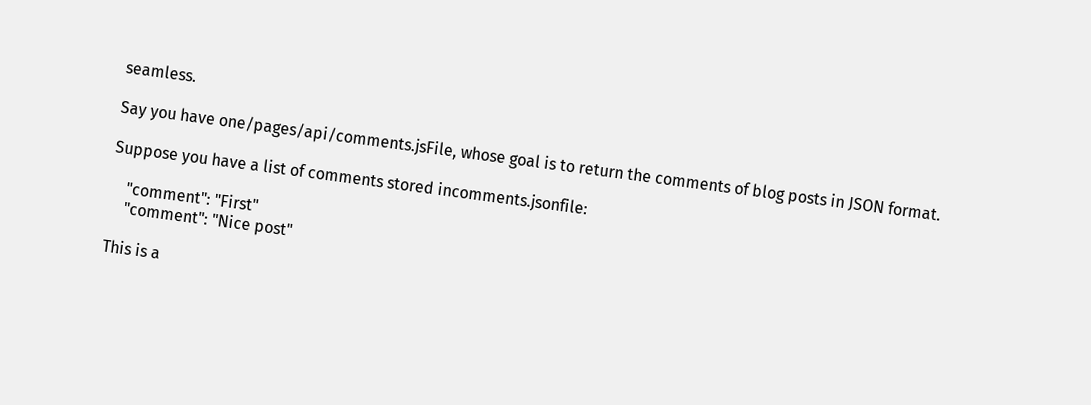seamless.

Say you have one/pages/api/comments.jsFile, whose goal is to return the comments of blog posts in JSON format.

Suppose you have a list of comments stored incomments.jsonfile:

    "comment": "First"
    "comment": "Nice post"

This is a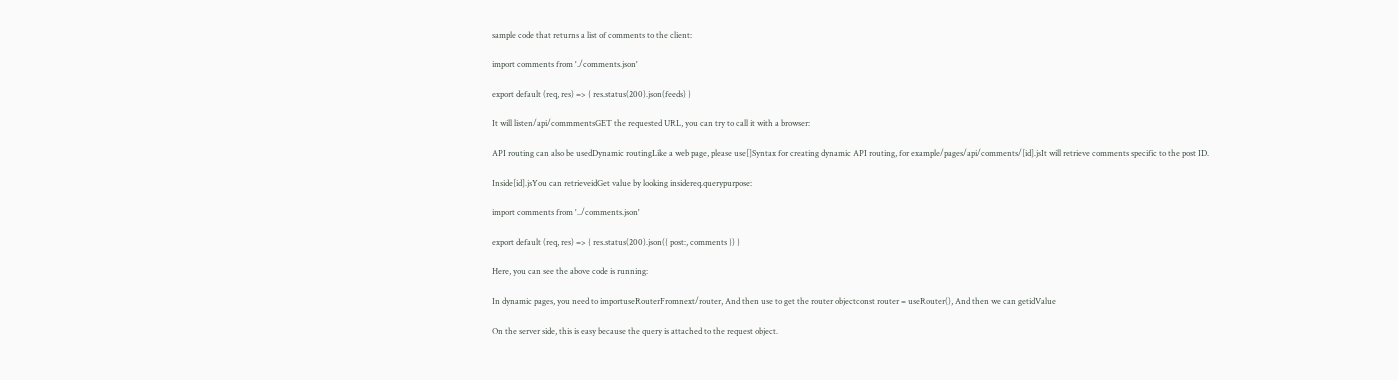sample code that returns a list of comments to the client:

import comments from './comments.json'

export default (req, res) => { res.status(200).json(feeds) }

It will listen/api/commmentsGET the requested URL, you can try to call it with a browser:

API routing can also be usedDynamic routingLike a web page, please use[]Syntax for creating dynamic API routing, for example/pages/api/comments/[id].jsIt will retrieve comments specific to the post ID.

Inside[id].jsYou can retrieveidGet value by looking insidereq.querypurpose:

import comments from '../comments.json'

export default (req, res) => { res.status(200).json({ post:, comments }) }

Here, you can see the above code is running:

In dynamic pages, you need to importuseRouterFromnext/router, And then use to get the router objectconst router = useRouter(), And then we can getidValue

On the server side, this is easy because the query is attached to the request object.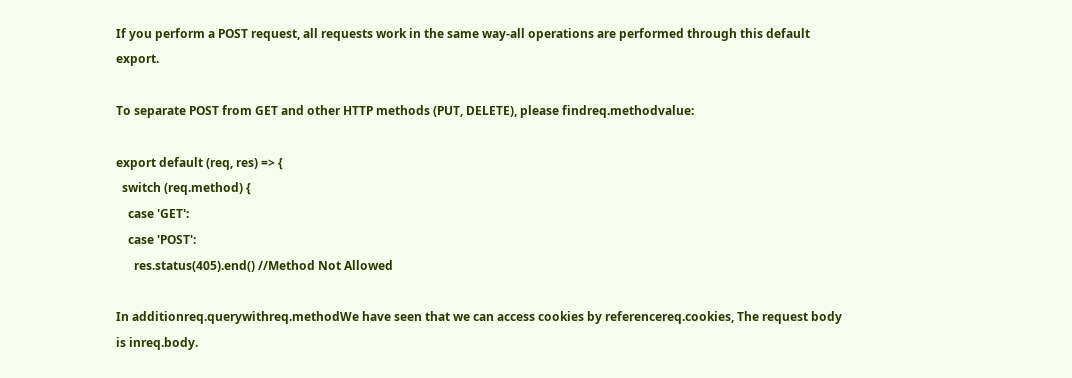If you perform a POST request, all requests work in the same way-all operations are performed through this default export.

To separate POST from GET and other HTTP methods (PUT, DELETE), please findreq.methodvalue:

export default (req, res) => {
  switch (req.method) {
    case 'GET':
    case 'POST':
      res.status(405).end() //Method Not Allowed

In additionreq.querywithreq.methodWe have seen that we can access cookies by referencereq.cookies, The request body is inreq.body.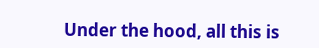Under the hood, all this is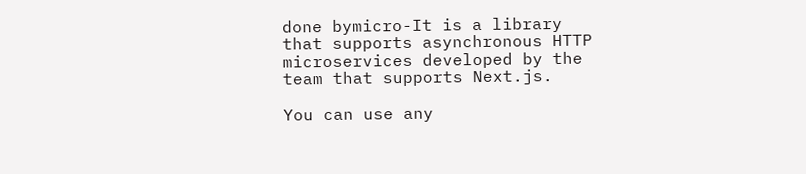done bymicro-It is a library that supports asynchronous HTTP microservices developed by the team that supports Next.js.

You can use any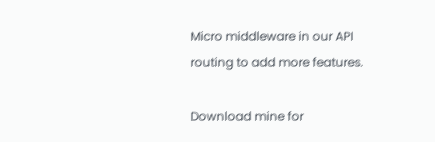Micro middleware in our API routing to add more features.

Download mine for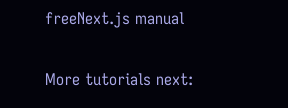freeNext.js manual

More tutorials next: